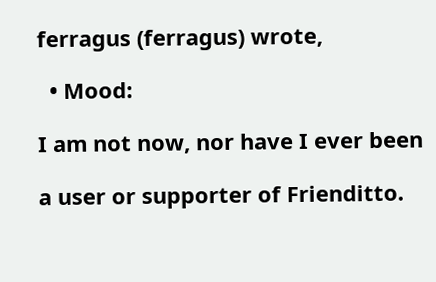ferragus (ferragus) wrote,

  • Mood:

I am not now, nor have I ever been

a user or supporter of Frienditto.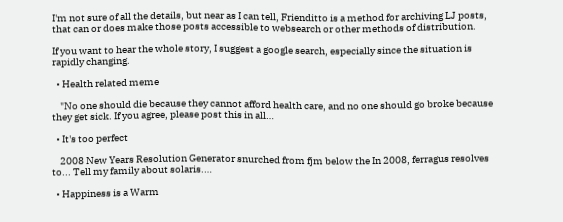I'm not sure of all the details, but near as I can tell, Frienditto is a method for archiving LJ posts, that can or does make those posts accessible to websearch or other methods of distribution.

If you want to hear the whole story, I suggest a google search, especially since the situation is rapidly changing.

  • Health related meme

    "No one should die because they cannot afford health care, and no one should go broke because they get sick. If you agree, please post this in all…

  • It's too perfect

    2008 New Years Resolution Generator snurched from fjm below the In 2008, ferragus resolves to... Tell my family about solaris.…

  • Happiness is a Warm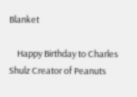Blanket

    Happy Birthday to Charles Shulz Creator of Peanuts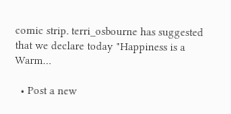comic strip. terri_osbourne has suggested that we declare today "Happiness is a Warm…

  • Post a new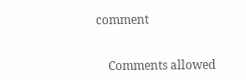comment


    Comments allowed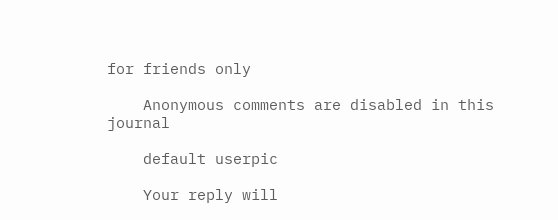for friends only

    Anonymous comments are disabled in this journal

    default userpic

    Your reply will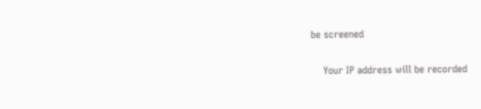be screened

    Your IP address will be recorded